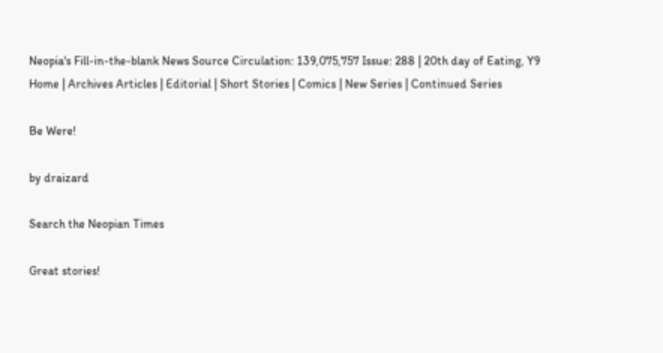Neopia's Fill-in-the-blank News Source Circulation: 139,075,757 Issue: 288 | 20th day of Eating, Y9
Home | Archives Articles | Editorial | Short Stories | Comics | New Series | Continued Series

Be Were!

by draizard

Search the Neopian Times

Great stories!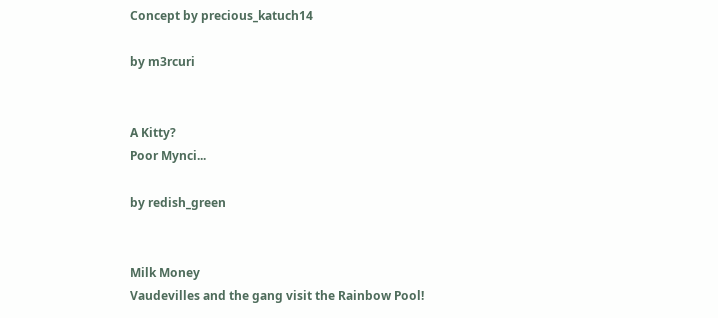Concept by precious_katuch14

by m3rcuri


A Kitty?
Poor Mynci...

by redish_green


Milk Money
Vaudevilles and the gang visit the Rainbow Pool!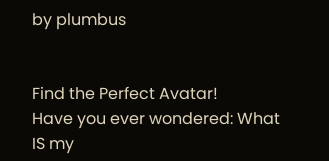by plumbus


Find the Perfect Avatar!
Have you ever wondered: What IS my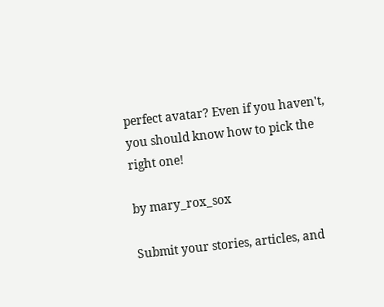perfect avatar? Even if you haven't, you should know how to pick the right one!

by mary_rox_sox

Submit your stories, articles, and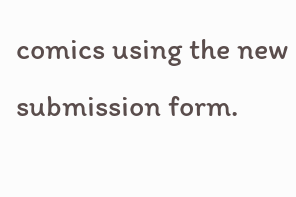comics using the new submission form.